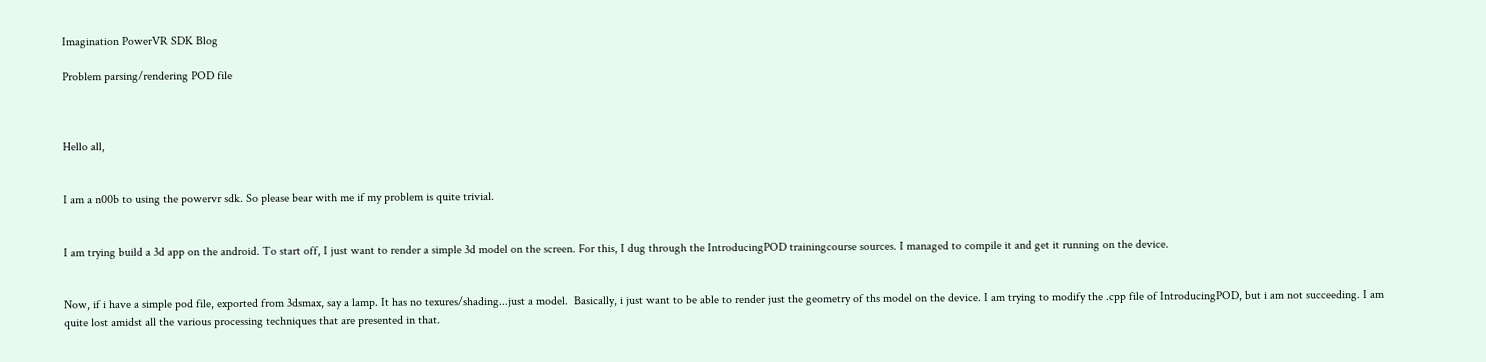Imagination PowerVR SDK Blog

Problem parsing/rendering POD file



Hello all,


I am a n00b to using the powervr sdk. So please bear with me if my problem is quite trivial.


I am trying build a 3d app on the android. To start off, I just want to render a simple 3d model on the screen. For this, I dug through the IntroducingPOD trainingcourse sources. I managed to compile it and get it running on the device.


Now, if i have a simple pod file, exported from 3dsmax, say a lamp. It has no texures/shading...just a model.  Basically, i just want to be able to render just the geometry of ths model on the device. I am trying to modify the .cpp file of IntroducingPOD, but i am not succeeding. I am quite lost amidst all the various processing techniques that are presented in that.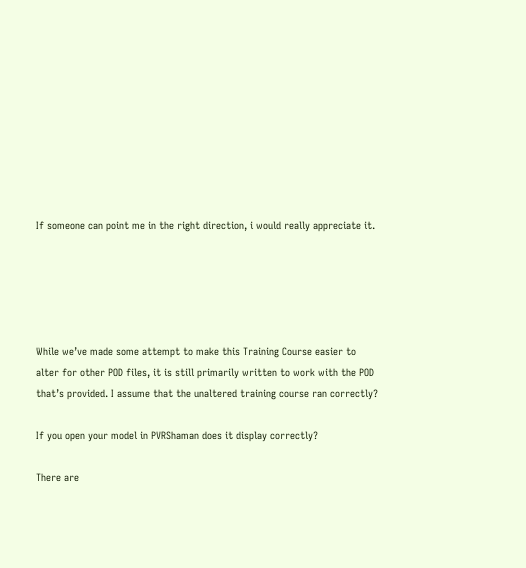If someone can point me in the right direction, i would really appreciate it.





While we’ve made some attempt to make this Training Course easier to alter for other POD files, it is still primarily written to work with the POD that’s provided. I assume that the unaltered training course ran correctly?

If you open your model in PVRShaman does it display correctly?

There are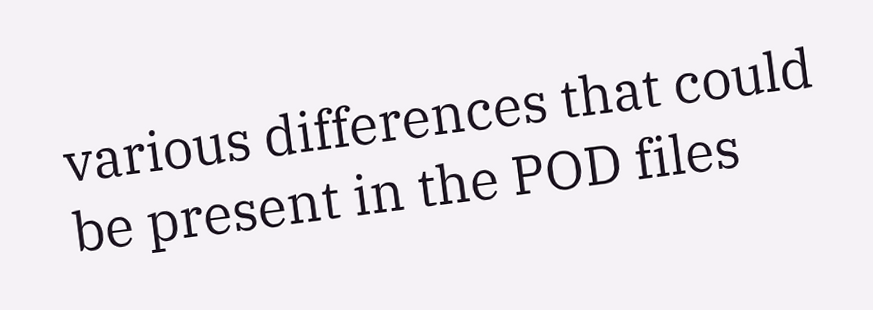various differences that could be present in the POD files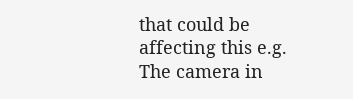that could be affecting this e.g. The camera in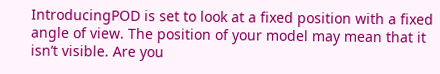IntroducingPOD is set to look at a fixed position with a fixed angle of view. The position of your model may mean that it isn’t visible. Are you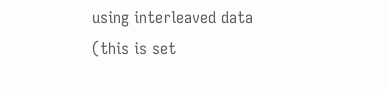using interleaved data (this is set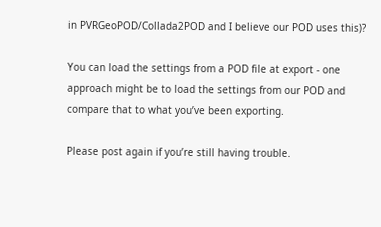in PVRGeoPOD/Collada2POD and I believe our POD uses this)?

You can load the settings from a POD file at export - one approach might be to load the settings from our POD and compare that to what you’ve been exporting.

Please post again if you’re still having trouble.